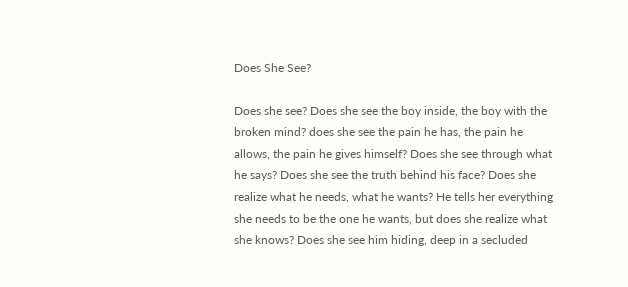Does She See?

Does she see? Does she see the boy inside, the boy with the broken mind? does she see the pain he has, the pain he allows, the pain he gives himself? Does she see through what he says? Does she see the truth behind his face? Does she realize what he needs, what he wants? He tells her everything she needs to be the one he wants, but does she realize what she knows? Does she see him hiding, deep in a secluded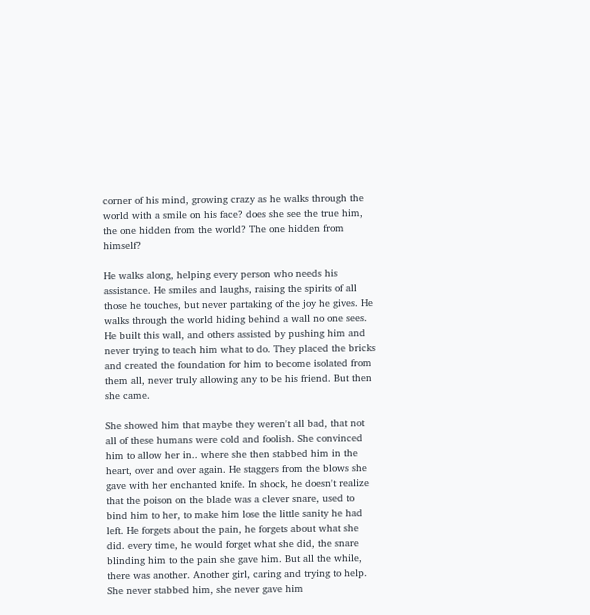corner of his mind, growing crazy as he walks through the world with a smile on his face? does she see the true him, the one hidden from the world? The one hidden from himself?

He walks along, helping every person who needs his assistance. He smiles and laughs, raising the spirits of all those he touches, but never partaking of the joy he gives. He walks through the world hiding behind a wall no one sees. He built this wall, and others assisted by pushing him and never trying to teach him what to do. They placed the bricks and created the foundation for him to become isolated from them all, never truly allowing any to be his friend. But then she came.

She showed him that maybe they weren't all bad, that not all of these humans were cold and foolish. She convinced him to allow her in.. where she then stabbed him in the heart, over and over again. He staggers from the blows she gave with her enchanted knife. In shock, he doesn't realize that the poison on the blade was a clever snare, used to bind him to her, to make him lose the little sanity he had left. He forgets about the pain, he forgets about what she did. every time, he would forget what she did, the snare blinding him to the pain she gave him. But all the while, there was another. Another girl, caring and trying to help. She never stabbed him, she never gave him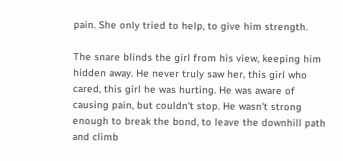pain. She only tried to help, to give him strength.

The snare blinds the girl from his view, keeping him hidden away. He never truly saw her, this girl who cared, this girl he was hurting. He was aware of causing pain, but couldn't stop. He wasn't strong enough to break the bond, to leave the downhill path and climb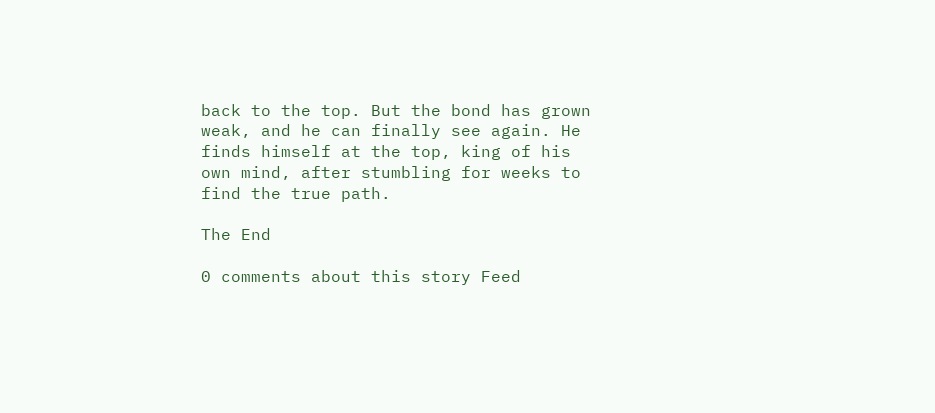back to the top. But the bond has grown weak, and he can finally see again. He finds himself at the top, king of his own mind, after stumbling for weeks to find the true path.

The End

0 comments about this story Feed